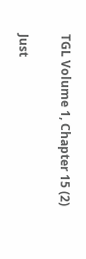TGL Volume 1, Chapter 15 (2)

Just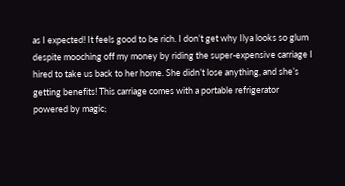as I expected! It feels good to be rich. I don’t get why Ilya looks so glum despite mooching off my money by riding the super-expensive carriage I hired to take us back to her home. She didn’t lose anything, and she’s getting benefits! This carriage comes with a portable refrigerator powered by magic;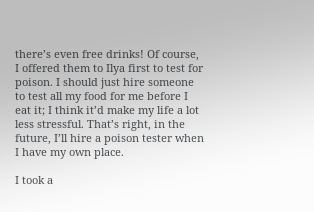there’s even free drinks! Of course, I offered them to Ilya first to test for poison. I should just hire someone to test all my food for me before I eat it; I think it’d make my life a lot less stressful. That’s right, in the future, I’ll hire a poison tester when I have my own place.

I took a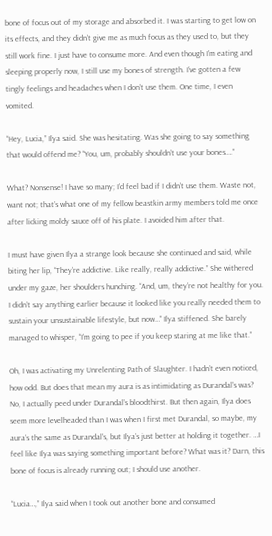bone of focus out of my storage and absorbed it. I was starting to get low on its effects, and they didn’t give me as much focus as they used to, but they still work fine. I just have to consume more. And even though I’m eating and sleeping properly now, I still use my bones of strength. I’ve gotten a few tingly feelings and headaches when I don’t use them. One time, I even vomited.

“Hey, Lucia,” Ilya said. She was hesitating. Was she going to say something that would offend me? “You, um, probably shouldn’t use your bones….”

What? Nonsense! I have so many; I’d feel bad if I didn’t use them. Waste not, want not; that’s what one of my fellow beastkin army members told me once after licking moldy sauce off of his plate. I avoided him after that.

I must have given Ilya a strange look because she continued and said, while biting her lip, “They’re addictive. Like really, really addictive.” She withered under my gaze, her shoulders hunching. “And, um, they’re not healthy for you. I didn’t say anything earlier because it looked like you really needed them to sustain your unsustainable lifestyle, but now…” Ilya stiffened. She barely managed to whisper, “I’m going to pee if you keep staring at me like that.”

Oh, I was activating my Unrelenting Path of Slaughter. I hadn’t even noticed, how odd. But does that mean my aura is as intimidating as Durandal’s was? No, I actually peed under Durandal’s bloodthirst. But then again, Ilya does seem more levelheaded than I was when I first met Durandal, so maybe, my aura’s the same as Durandal’s, but Ilya’s just better at holding it together. …I feel like Ilya was saying something important before? What was it? Darn, this bone of focus is already running out; I should use another.

“Lucia…,” Ilya said when I took out another bone and consumed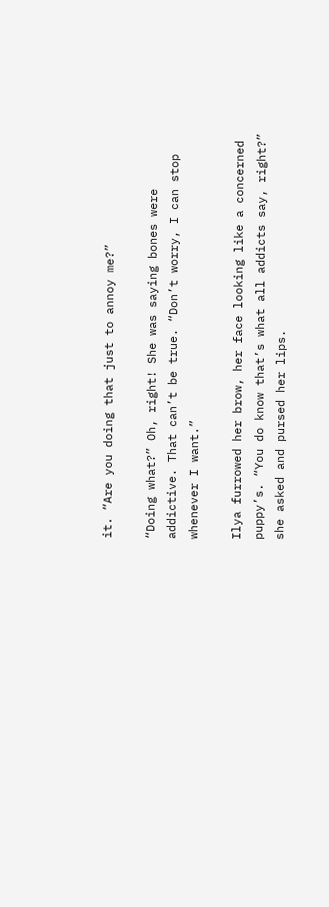it. “Are you doing that just to annoy me?”

“Doing what?” Oh, right! She was saying bones were addictive. That can’t be true. “Don’t worry, I can stop whenever I want.”

Ilya furrowed her brow, her face looking like a concerned puppy’s. “You do know that’s what all addicts say, right?” she asked and pursed her lips.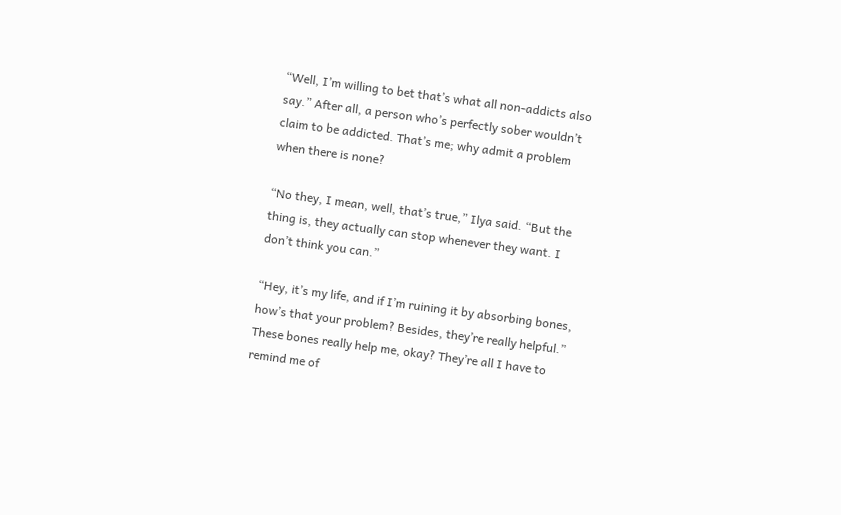“Well, I’m willing to bet that’s what all non-addicts also say.” After all, a person who’s perfectly sober wouldn’t claim to be addicted. That’s me; why admit a problem when there is none?

“No they, I mean, well, that’s true,” Ilya said. “But the thing is, they actually can stop whenever they want. I don’t think you can.”

“Hey, it’s my life, and if I’m ruining it by absorbing bones, how’s that your problem? Besides, they’re really helpful.” These bones really help me, okay? They’re all I have to remind me of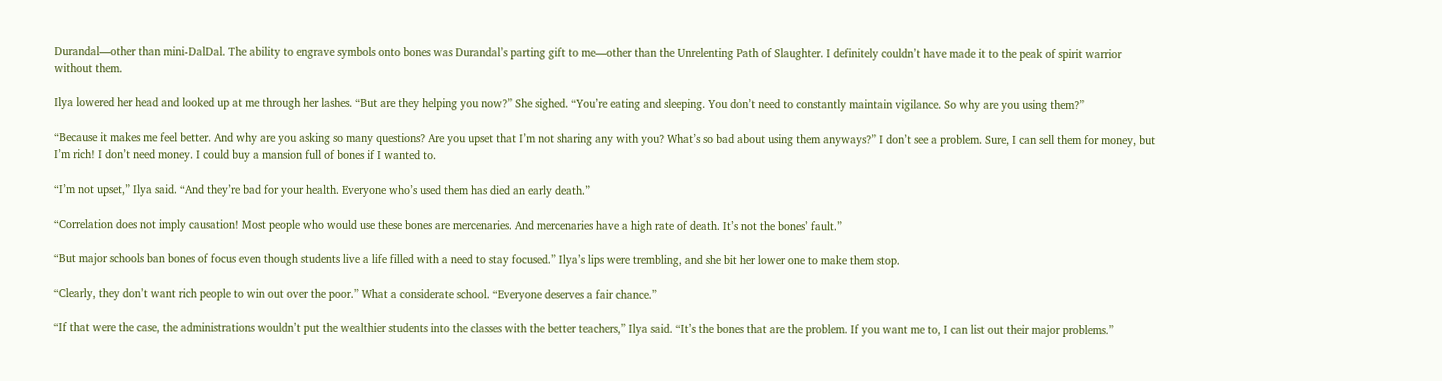Durandal—other than mini-DalDal. The ability to engrave symbols onto bones was Durandal’s parting gift to me—other than the Unrelenting Path of Slaughter. I definitely couldn’t have made it to the peak of spirit warrior without them.

Ilya lowered her head and looked up at me through her lashes. “But are they helping you now?” She sighed. “You’re eating and sleeping. You don’t need to constantly maintain vigilance. So why are you using them?”

“Because it makes me feel better. And why are you asking so many questions? Are you upset that I’m not sharing any with you? What’s so bad about using them anyways?” I don’t see a problem. Sure, I can sell them for money, but I’m rich! I don’t need money. I could buy a mansion full of bones if I wanted to.

“I’m not upset,” Ilya said. “And they’re bad for your health. Everyone who’s used them has died an early death.”

“Correlation does not imply causation! Most people who would use these bones are mercenaries. And mercenaries have a high rate of death. It’s not the bones’ fault.”

“But major schools ban bones of focus even though students live a life filled with a need to stay focused.” Ilya’s lips were trembling, and she bit her lower one to make them stop.

“Clearly, they don’t want rich people to win out over the poor.” What a considerate school. “Everyone deserves a fair chance.”

“If that were the case, the administrations wouldn’t put the wealthier students into the classes with the better teachers,” Ilya said. “It’s the bones that are the problem. If you want me to, I can list out their major problems.”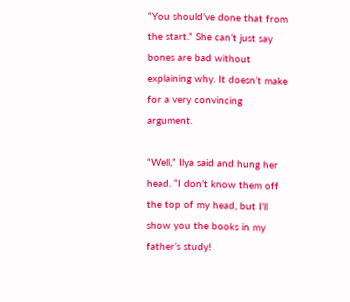“You should’ve done that from the start.” She can’t just say bones are bad without explaining why. It doesn’t make for a very convincing argument.

“Well,” Ilya said and hung her head. “I don’t know them off the top of my head, but I’ll show you the books in my father’s study!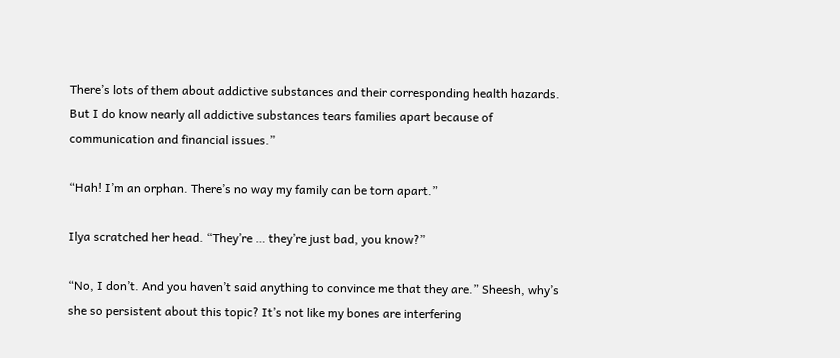There’s lots of them about addictive substances and their corresponding health hazards. But I do know nearly all addictive substances tears families apart because of communication and financial issues.”

“Hah! I’m an orphan. There’s no way my family can be torn apart.”

Ilya scratched her head. “They’re … they’re just bad, you know?”

“No, I don’t. And you haven’t said anything to convince me that they are.” Sheesh, why’s she so persistent about this topic? It’s not like my bones are interfering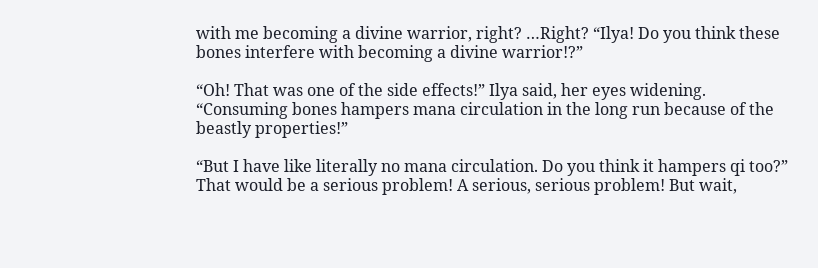with me becoming a divine warrior, right? …Right? “Ilya! Do you think these bones interfere with becoming a divine warrior!?”

“Oh! That was one of the side effects!” Ilya said, her eyes widening. “Consuming bones hampers mana circulation in the long run because of the beastly properties!”

“But I have like literally no mana circulation. Do you think it hampers qi too?” That would be a serious problem! A serious, serious problem! But wait,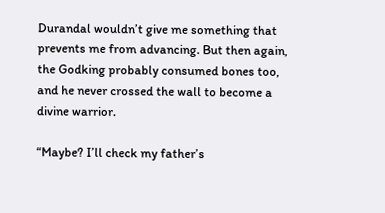Durandal wouldn’t give me something that prevents me from advancing. But then again, the Godking probably consumed bones too, and he never crossed the wall to become a divine warrior.

“Maybe? I’ll check my father’s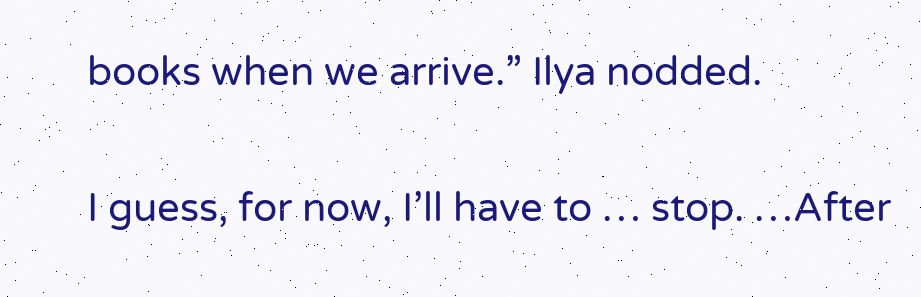books when we arrive.” Ilya nodded.

I guess, for now, I’ll have to … stop. …After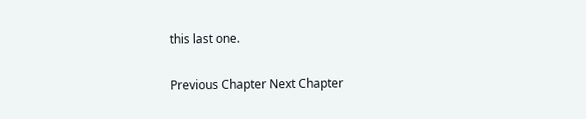this last one.

Previous Chapter Next Chapter